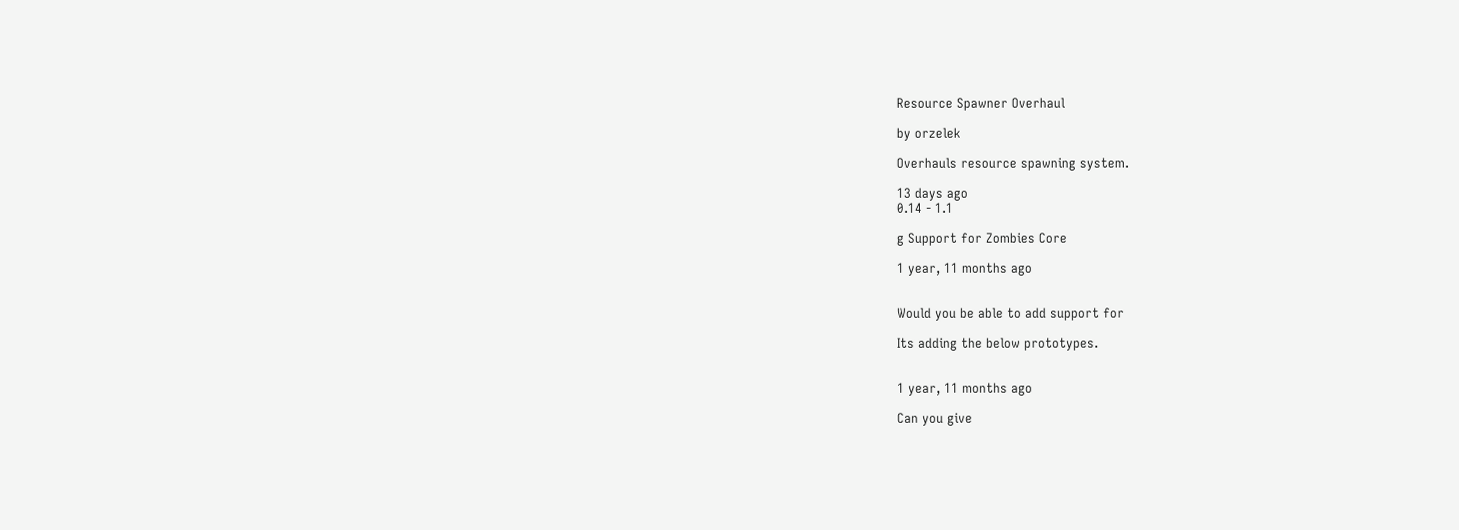Resource Spawner Overhaul

by orzelek

Overhauls resource spawning system.

13 days ago
0.14 - 1.1

g Support for Zombies Core

1 year, 11 months ago


Would you be able to add support for

Its adding the below prototypes.


1 year, 11 months ago

Can you give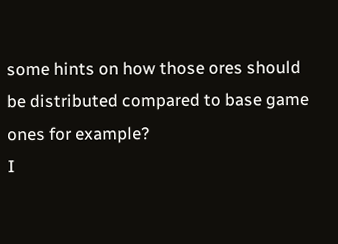some hints on how those ores should be distributed compared to base game ones for example?
I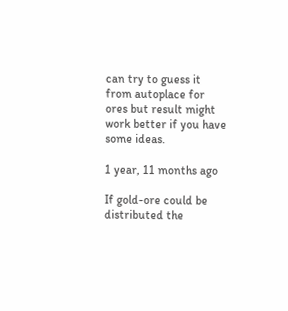can try to guess it from autoplace for ores but result might work better if you have some ideas.

1 year, 11 months ago

If gold-ore could be distributed the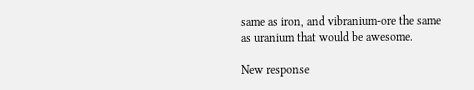same as iron, and vibranium-ore the same as uranium that would be awesome.

New response